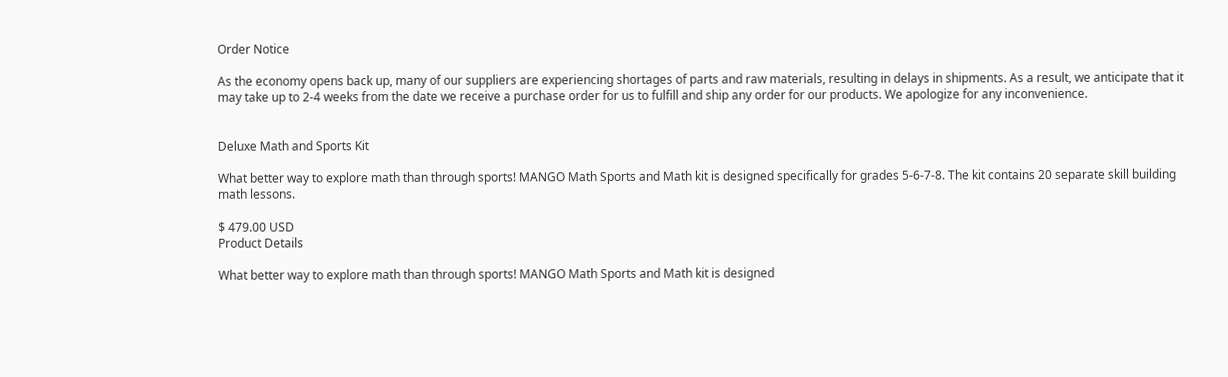Order Notice

As the economy opens back up, many of our suppliers are experiencing shortages of parts and raw materials, resulting in delays in shipments. As a result, we anticipate that it may take up to 2-4 weeks from the date we receive a purchase order for us to fulfill and ship any order for our products. We apologize for any inconvenience.


Deluxe Math and Sports Kit

What better way to explore math than through sports! MANGO Math Sports and Math kit is designed specifically for grades 5-6-7-8. The kit contains 20 separate skill building math lessons.

$ 479.00 USD
Product Details

What better way to explore math than through sports! MANGO Math Sports and Math kit is designed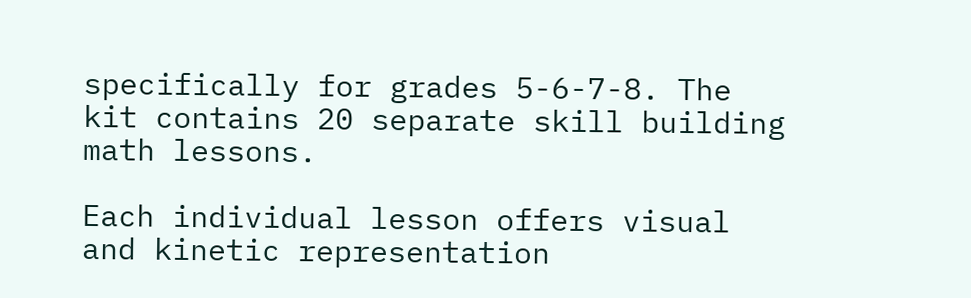specifically for grades 5-6-7-8. The kit contains 20 separate skill building math lessons.

Each individual lesson offers visual and kinetic representation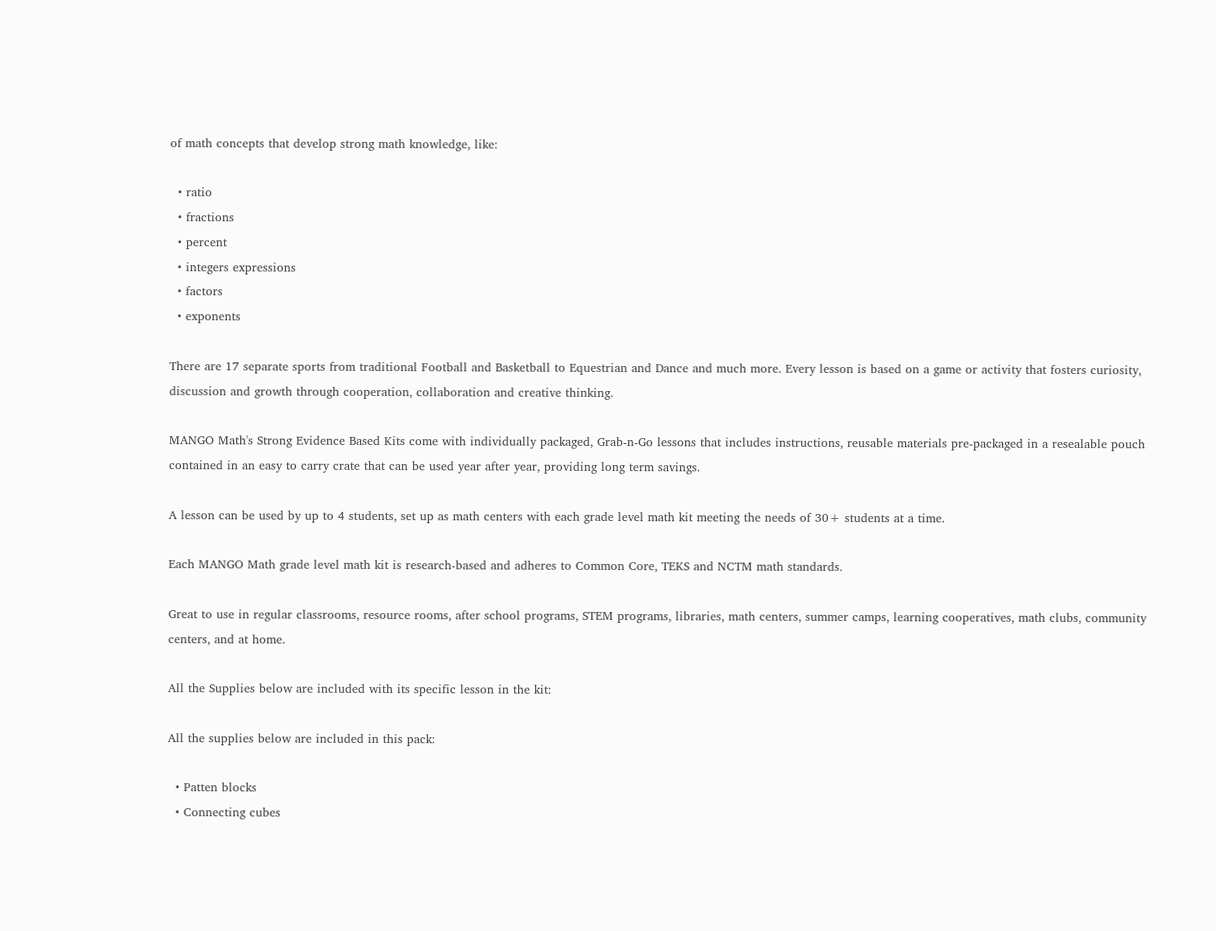of math concepts that develop strong math knowledge, like:

  • ratio
  • fractions
  • percent
  • integers expressions
  • factors
  • exponents

There are 17 separate sports from traditional Football and Basketball to Equestrian and Dance and much more. Every lesson is based on a game or activity that fosters curiosity, discussion and growth through cooperation, collaboration and creative thinking.

MANGO Math's Strong Evidence Based Kits come with individually packaged, Grab-n-Go lessons that includes instructions, reusable materials pre-packaged in a resealable pouch contained in an easy to carry crate that can be used year after year, providing long term savings.

A lesson can be used by up to 4 students, set up as math centers with each grade level math kit meeting the needs of 30+ students at a time.

Each MANGO Math grade level math kit is research-based and adheres to Common Core, TEKS and NCTM math standards.

Great to use in regular classrooms, resource rooms, after school programs, STEM programs, libraries, math centers, summer camps, learning cooperatives, math clubs, community centers, and at home.

All the Supplies below are included with its specific lesson in the kit:

All the supplies below are included in this pack:

  • Patten blocks
  • Connecting cubes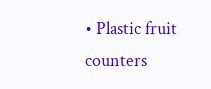• Plastic fruit counters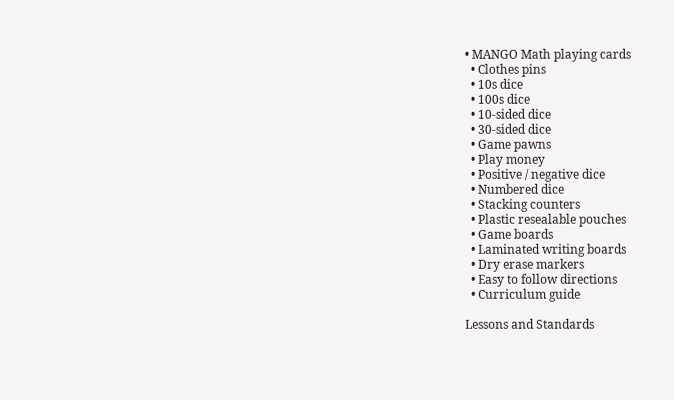• MANGO Math playing cards
  • Clothes pins
  • 10s dice
  • 100s dice
  • 10-sided dice
  • 30-sided dice
  • Game pawns
  • Play money
  • Positive / negative dice
  • Numbered dice
  • Stacking counters
  • Plastic resealable pouches
  • Game boards
  • Laminated writing boards
  • Dry erase markers
  • Easy to follow directions
  • Curriculum guide

Lessons and Standards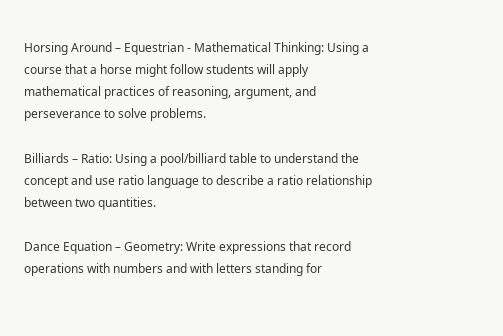Horsing Around – Equestrian - Mathematical Thinking: Using a course that a horse might follow students will apply mathematical practices of reasoning, argument, and perseverance to solve problems.

Billiards – Ratio: Using a pool/billiard table to understand the concept and use ratio language to describe a ratio relationship between two quantities.

Dance Equation – Geometry: Write expressions that record operations with numbers and with letters standing for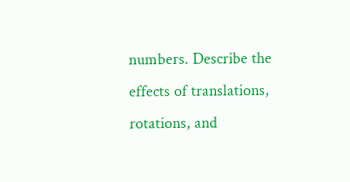numbers. Describe the effects of translations, rotations, and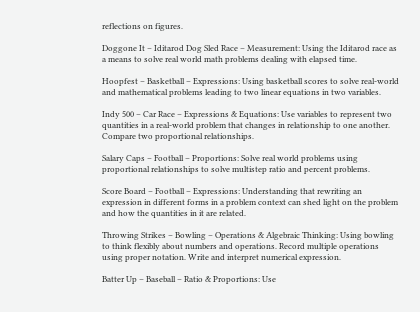reflections on figures.

Doggone It – Iditarod Dog Sled Race – Measurement: Using the Iditarod race as a means to solve real world math problems dealing with elapsed time.

Hoopfest – Basketball – Expressions: Using basketball scores to solve real-world and mathematical problems leading to two linear equations in two variables.

Indy 500 – Car Race – Expressions & Equations: Use variables to represent two quantities in a real-world problem that changes in relationship to one another. Compare two proportional relationships.

Salary Caps – Football – Proportions: Solve real world problems using proportional relationships to solve multistep ratio and percent problems.

Score Board – Football – Expressions: Understanding that rewriting an expression in different forms in a problem context can shed light on the problem and how the quantities in it are related.

Throwing Strikes – Bowling – Operations & Algebraic Thinking: Using bowling to think flexibly about numbers and operations. Record multiple operations using proper notation. Write and interpret numerical expression.

Batter Up – Baseball – Ratio & Proportions: Use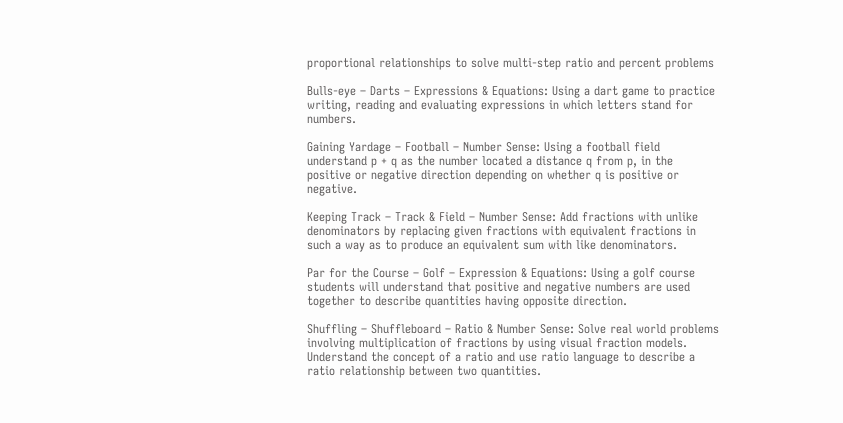proportional relationships to solve multi-step ratio and percent problems

Bulls-eye – Darts – Expressions & Equations: Using a dart game to practice writing, reading and evaluating expressions in which letters stand for numbers.

Gaining Yardage – Football – Number Sense: Using a football field understand p + q as the number located a distance q from p, in the positive or negative direction depending on whether q is positive or negative.

Keeping Track – Track & Field – Number Sense: Add fractions with unlike denominators by replacing given fractions with equivalent fractions in such a way as to produce an equivalent sum with like denominators.

Par for the Course – Golf – Expression & Equations: Using a golf course students will understand that positive and negative numbers are used together to describe quantities having opposite direction.

Shuffling – Shuffleboard – Ratio & Number Sense: Solve real world problems involving multiplication of fractions by using visual fraction models. Understand the concept of a ratio and use ratio language to describe a ratio relationship between two quantities.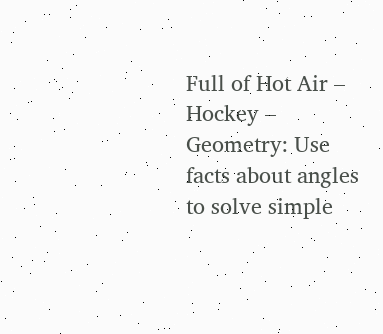Full of Hot Air – Hockey – Geometry: Use facts about angles to solve simple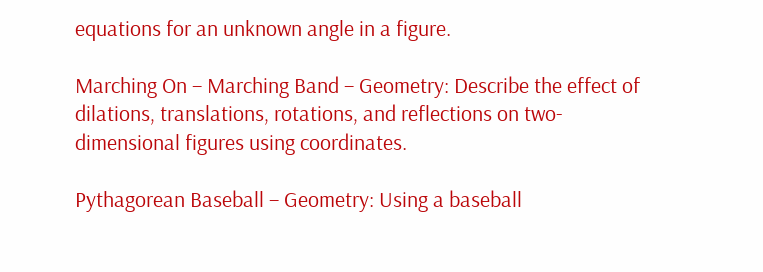equations for an unknown angle in a figure.

Marching On – Marching Band – Geometry: Describe the effect of dilations, translations, rotations, and reflections on two-dimensional figures using coordinates.

Pythagorean Baseball – Geometry: Using a baseball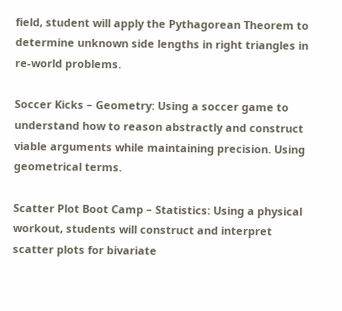field, student will apply the Pythagorean Theorem to determine unknown side lengths in right triangles in re-world problems.

Soccer Kicks – Geometry: Using a soccer game to understand how to reason abstractly and construct viable arguments while maintaining precision. Using geometrical terms.

Scatter Plot Boot Camp – Statistics: Using a physical workout, students will construct and interpret scatter plots for bivariate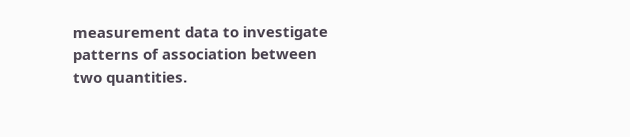measurement data to investigate patterns of association between two quantities.